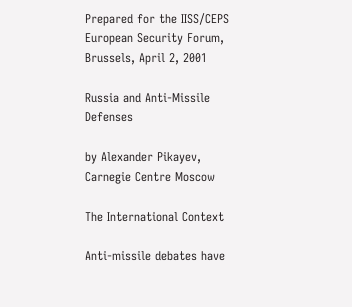Prepared for the IISS/CEPS European Security Forum, Brussels, April 2, 2001

Russia and Anti-Missile Defenses

by Alexander Pikayev, Carnegie Centre Moscow

The International Context

Anti-missile debates have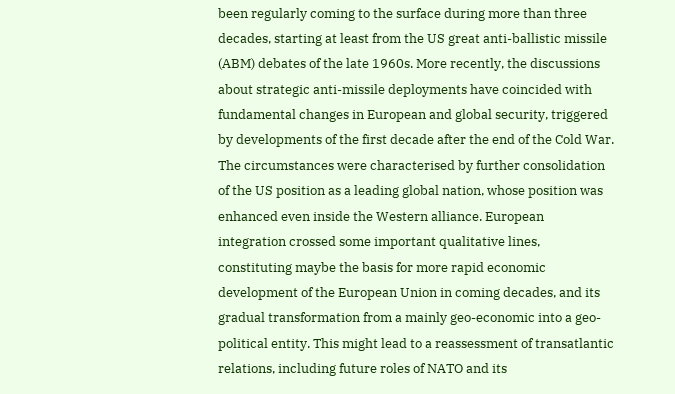been regularly coming to the surface during more than three decades, starting at least from the US great anti-ballistic missile (ABM) debates of the late 1960s. More recently, the discussions about strategic anti-missile deployments have coincided with fundamental changes in European and global security, triggered by developments of the first decade after the end of the Cold War. The circumstances were characterised by further consolidation of the US position as a leading global nation, whose position was enhanced even inside the Western alliance. European integration crossed some important qualitative lines, constituting maybe the basis for more rapid economic development of the European Union in coming decades, and its gradual transformation from a mainly geo-economic into a geo-political entity. This might lead to a reassessment of transatlantic relations, including future roles of NATO and its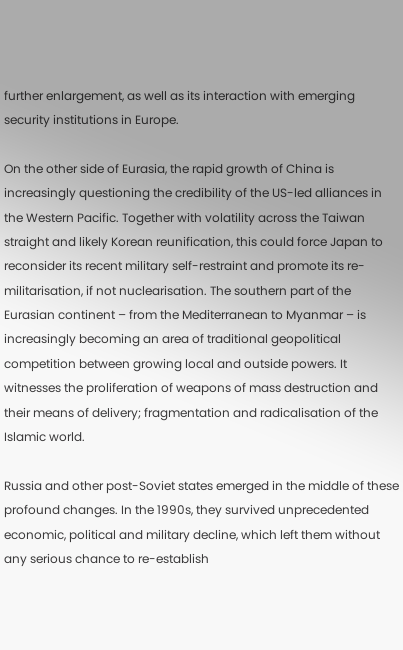further enlargement, as well as its interaction with emerging security institutions in Europe.

On the other side of Eurasia, the rapid growth of China is increasingly questioning the credibility of the US-led alliances in the Western Pacific. Together with volatility across the Taiwan straight and likely Korean reunification, this could force Japan to reconsider its recent military self-restraint and promote its re-militarisation, if not nuclearisation. The southern part of the Eurasian continent – from the Mediterranean to Myanmar – is increasingly becoming an area of traditional geopolitical competition between growing local and outside powers. It witnesses the proliferation of weapons of mass destruction and their means of delivery; fragmentation and radicalisation of the Islamic world.

Russia and other post-Soviet states emerged in the middle of these profound changes. In the 1990s, they survived unprecedented economic, political and military decline, which left them without any serious chance to re-establish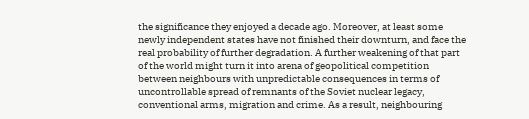the significance they enjoyed a decade ago. Moreover, at least some newly independent states have not finished their downturn, and face the real probability of further degradation. A further weakening of that part of the world might turn it into arena of geopolitical competition between neighbours with unpredictable consequences in terms of uncontrollable spread of remnants of the Soviet nuclear legacy, conventional arms, migration and crime. As a result, neighbouring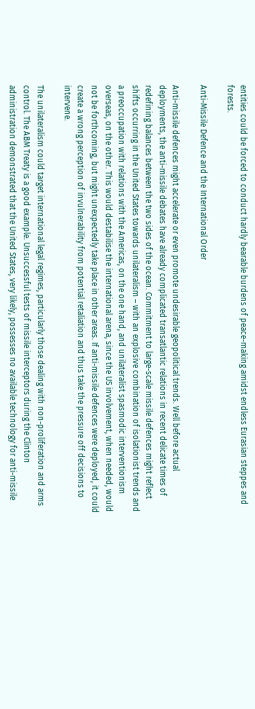entities could be forced to conduct hardly bearable burdens of peace-making amidst endless Eurasian steppes and forests.

Anti-Missile Defence and the International Order

Anti-missile defences might accelerate or even promote undesirable geopolitical trends. Well before actual deployments, the anti-missile debates have already complicated transatlantic relations in recent delicate times of redefining balances between the two sides of the ocean. Commitment to large-scale missile defences might reflect shifts occurring in the United States towards unilateralism – with an explosive combination of isolationist trends and a preoccupation with relations with the Americas, on the one hand, and unilateralist spasmodic interventionism overseas, on the other. This would destabilise the international arena, since the US involvement, when needed, would not be forthcoming, but might unexpectedly take place in other areas. If anti-missile defences were deployed, it could create a wrong perception of invulnerability from potential retaliation and thus take the pressure off decisions to intervene.

The unilateralism could target international legal regimes, particularly those dealing with non-proliferation and arms control. The ABM Treaty is a good example. Unsuccessful tests of missile interceptors during the Clinton administration demonstrated that the United States, very likely, possesses no available technology for anti-missile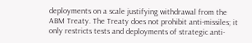deployments on a scale justifying withdrawal from the ABM Treaty. The Treaty does not prohibit anti-missiles; it only restricts tests and deployments of strategic anti-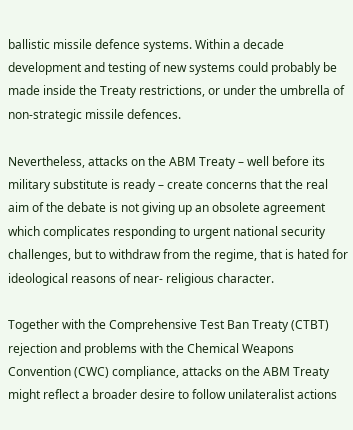ballistic missile defence systems. Within a decade development and testing of new systems could probably be made inside the Treaty restrictions, or under the umbrella of non-strategic missile defences.

Nevertheless, attacks on the ABM Treaty – well before its military substitute is ready – create concerns that the real aim of the debate is not giving up an obsolete agreement which complicates responding to urgent national security challenges, but to withdraw from the regime, that is hated for ideological reasons of near- religious character.

Together with the Comprehensive Test Ban Treaty (CTBT) rejection and problems with the Chemical Weapons Convention (CWC) compliance, attacks on the ABM Treaty might reflect a broader desire to follow unilateralist actions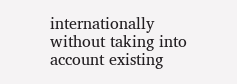internationally without taking into account existing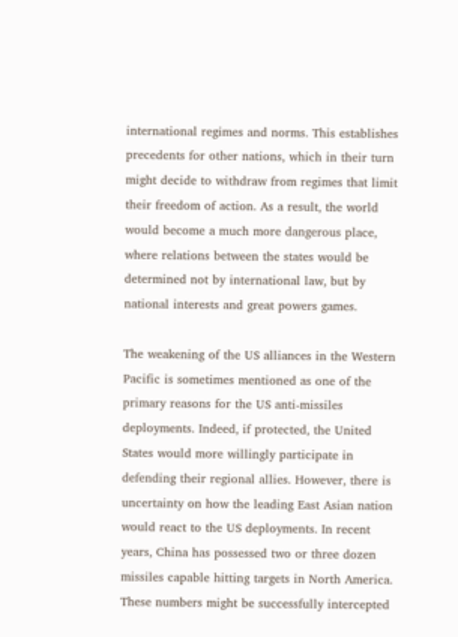international regimes and norms. This establishes precedents for other nations, which in their turn might decide to withdraw from regimes that limit their freedom of action. As a result, the world would become a much more dangerous place, where relations between the states would be determined not by international law, but by national interests and great powers games.

The weakening of the US alliances in the Western Pacific is sometimes mentioned as one of the primary reasons for the US anti-missiles deployments. Indeed, if protected, the United States would more willingly participate in defending their regional allies. However, there is uncertainty on how the leading East Asian nation would react to the US deployments. In recent years, China has possessed two or three dozen missiles capable hitting targets in North America. These numbers might be successfully intercepted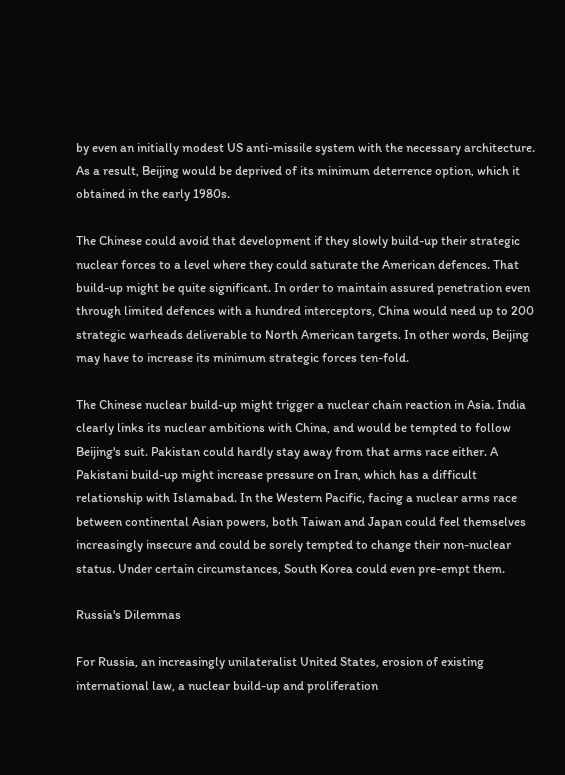by even an initially modest US anti-missile system with the necessary architecture. As a result, Beijing would be deprived of its minimum deterrence option, which it obtained in the early 1980s.

The Chinese could avoid that development if they slowly build-up their strategic nuclear forces to a level where they could saturate the American defences. That build-up might be quite significant. In order to maintain assured penetration even through limited defences with a hundred interceptors, China would need up to 200 strategic warheads deliverable to North American targets. In other words, Beijing may have to increase its minimum strategic forces ten-fold.

The Chinese nuclear build-up might trigger a nuclear chain reaction in Asia. India clearly links its nuclear ambitions with China, and would be tempted to follow Beijing's suit. Pakistan could hardly stay away from that arms race either. A Pakistani build-up might increase pressure on Iran, which has a difficult relationship with Islamabad. In the Western Pacific, facing a nuclear arms race between continental Asian powers, both Taiwan and Japan could feel themselves increasingly insecure and could be sorely tempted to change their non-nuclear status. Under certain circumstances, South Korea could even pre-empt them.

Russia's Dilemmas

For Russia, an increasingly unilateralist United States, erosion of existing international law, a nuclear build-up and proliferation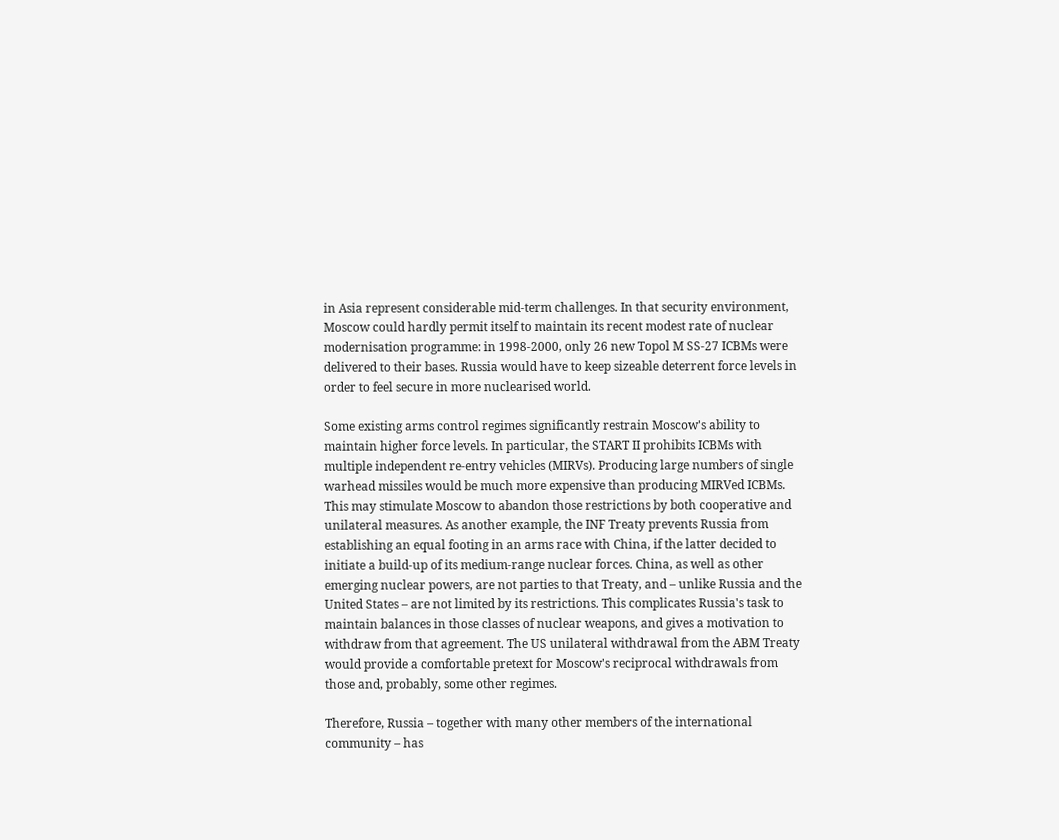in Asia represent considerable mid-term challenges. In that security environment, Moscow could hardly permit itself to maintain its recent modest rate of nuclear modernisation programme: in 1998-2000, only 26 new Topol M SS-27 ICBMs were delivered to their bases. Russia would have to keep sizeable deterrent force levels in order to feel secure in more nuclearised world.

Some existing arms control regimes significantly restrain Moscow's ability to maintain higher force levels. In particular, the START II prohibits ICBMs with multiple independent re-entry vehicles (MIRVs). Producing large numbers of single warhead missiles would be much more expensive than producing MIRVed ICBMs. This may stimulate Moscow to abandon those restrictions by both cooperative and unilateral measures. As another example, the INF Treaty prevents Russia from establishing an equal footing in an arms race with China, if the latter decided to initiate a build-up of its medium-range nuclear forces. China, as well as other emerging nuclear powers, are not parties to that Treaty, and – unlike Russia and the United States – are not limited by its restrictions. This complicates Russia's task to maintain balances in those classes of nuclear weapons, and gives a motivation to withdraw from that agreement. The US unilateral withdrawal from the ABM Treaty would provide a comfortable pretext for Moscow's reciprocal withdrawals from those and, probably, some other regimes.

Therefore, Russia – together with many other members of the international community – has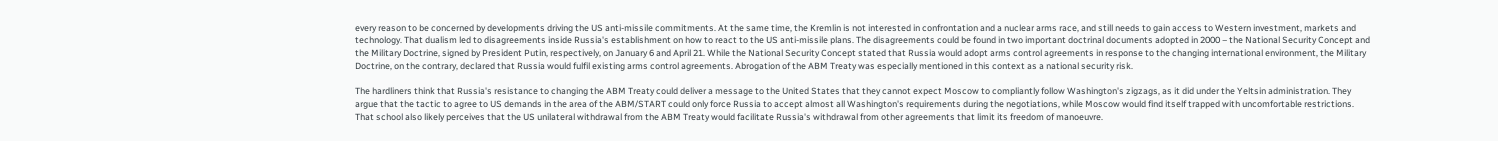every reason to be concerned by developments driving the US anti-missile commitments. At the same time, the Kremlin is not interested in confrontation and a nuclear arms race, and still needs to gain access to Western investment, markets and technology. That dualism led to disagreements inside Russia's establishment on how to react to the US anti-missile plans. The disagreements could be found in two important doctrinal documents adopted in 2000 – the National Security Concept and the Military Doctrine, signed by President Putin, respectively, on January 6 and April 21. While the National Security Concept stated that Russia would adopt arms control agreements in response to the changing international environment, the Military Doctrine, on the contrary, declared that Russia would fulfil existing arms control agreements. Abrogation of the ABM Treaty was especially mentioned in this context as a national security risk.

The hardliners think that Russia's resistance to changing the ABM Treaty could deliver a message to the United States that they cannot expect Moscow to compliantly follow Washington's zigzags, as it did under the Yeltsin administration. They argue that the tactic to agree to US demands in the area of the ABM/START could only force Russia to accept almost all Washington's requirements during the negotiations, while Moscow would find itself trapped with uncomfortable restrictions. That school also likely perceives that the US unilateral withdrawal from the ABM Treaty would facilitate Russia's withdrawal from other agreements that limit its freedom of manoeuvre.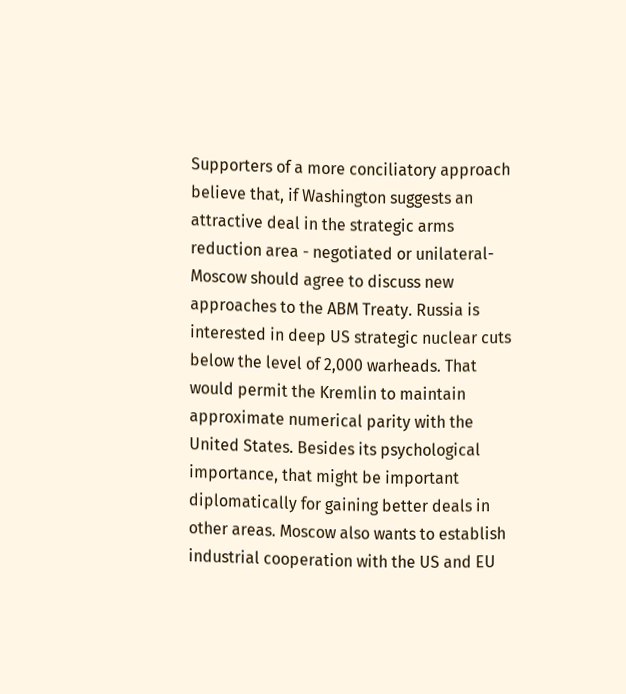Supporters of a more conciliatory approach believe that, if Washington suggests an attractive deal in the strategic arms reduction area - negotiated or unilateral- Moscow should agree to discuss new approaches to the ABM Treaty. Russia is interested in deep US strategic nuclear cuts below the level of 2,000 warheads. That would permit the Kremlin to maintain approximate numerical parity with the United States. Besides its psychological importance, that might be important diplomatically for gaining better deals in other areas. Moscow also wants to establish industrial cooperation with the US and EU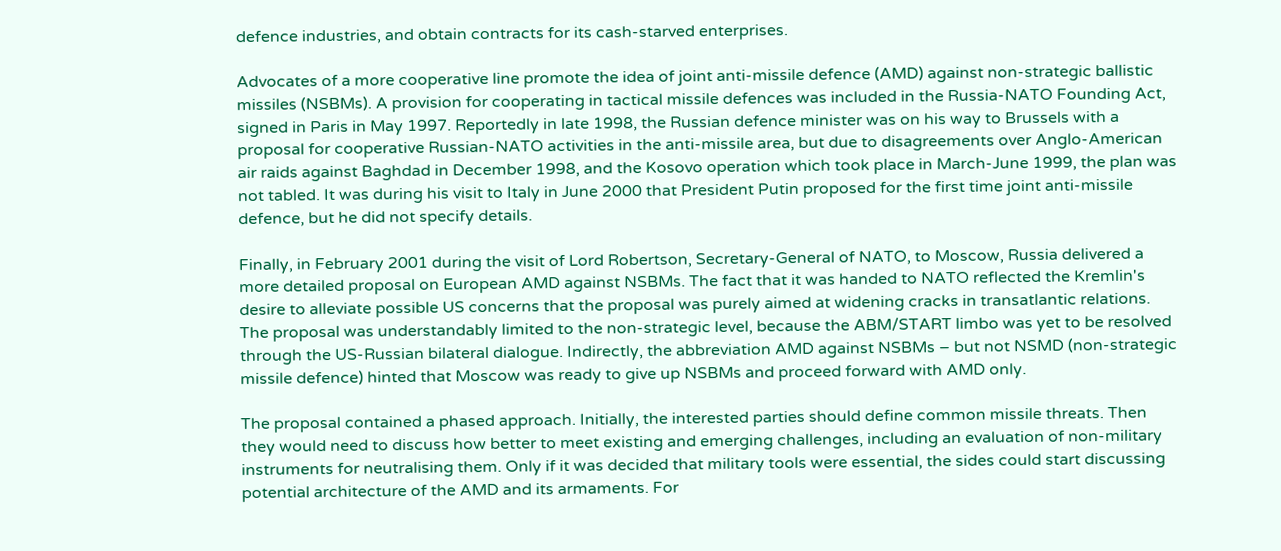defence industries, and obtain contracts for its cash-starved enterprises.

Advocates of a more cooperative line promote the idea of joint anti-missile defence (AMD) against non-strategic ballistic missiles (NSBMs). A provision for cooperating in tactical missile defences was included in the Russia-NATO Founding Act, signed in Paris in May 1997. Reportedly in late 1998, the Russian defence minister was on his way to Brussels with a proposal for cooperative Russian-NATO activities in the anti-missile area, but due to disagreements over Anglo-American air raids against Baghdad in December 1998, and the Kosovo operation which took place in March-June 1999, the plan was not tabled. It was during his visit to Italy in June 2000 that President Putin proposed for the first time joint anti-missile defence, but he did not specify details.

Finally, in February 2001 during the visit of Lord Robertson, Secretary-General of NATO, to Moscow, Russia delivered a more detailed proposal on European AMD against NSBMs. The fact that it was handed to NATO reflected the Kremlin's desire to alleviate possible US concerns that the proposal was purely aimed at widening cracks in transatlantic relations. The proposal was understandably limited to the non-strategic level, because the ABM/START limbo was yet to be resolved through the US-Russian bilateral dialogue. Indirectly, the abbreviation AMD against NSBMs – but not NSMD (non-strategic missile defence) hinted that Moscow was ready to give up NSBMs and proceed forward with AMD only.

The proposal contained a phased approach. Initially, the interested parties should define common missile threats. Then they would need to discuss how better to meet existing and emerging challenges, including an evaluation of non-military instruments for neutralising them. Only if it was decided that military tools were essential, the sides could start discussing potential architecture of the AMD and its armaments. For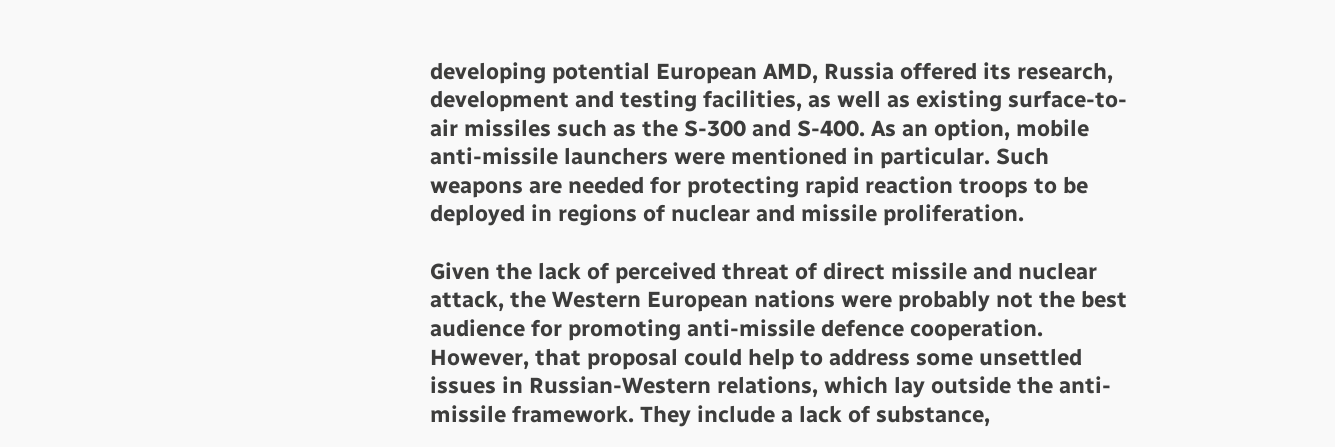developing potential European AMD, Russia offered its research, development and testing facilities, as well as existing surface-to-air missiles such as the S-300 and S-400. As an option, mobile anti-missile launchers were mentioned in particular. Such weapons are needed for protecting rapid reaction troops to be deployed in regions of nuclear and missile proliferation.

Given the lack of perceived threat of direct missile and nuclear attack, the Western European nations were probably not the best audience for promoting anti-missile defence cooperation. However, that proposal could help to address some unsettled issues in Russian-Western relations, which lay outside the anti-missile framework. They include a lack of substance,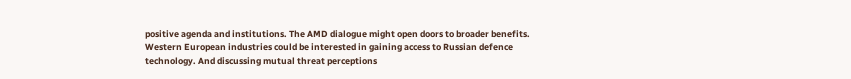positive agenda and institutions. The AMD dialogue might open doors to broader benefits. Western European industries could be interested in gaining access to Russian defence technology. And discussing mutual threat perceptions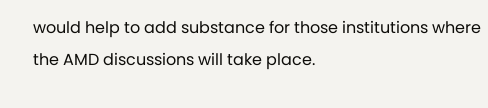would help to add substance for those institutions where the AMD discussions will take place.